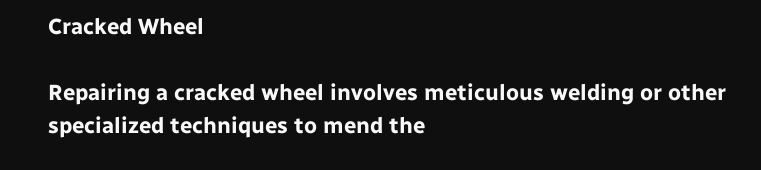Cracked Wheel

Repairing a cracked wheel involves meticulous welding or other specialized techniques to mend the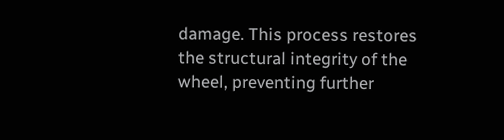damage. This process restores the structural integrity of the wheel, preventing further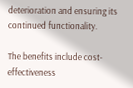deterioration and ensuring its continued functionality.

The benefits include cost-effectiveness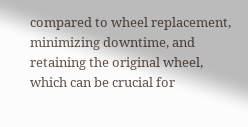compared to wheel replacement, minimizing downtime, and retaining the original wheel, which can be crucial for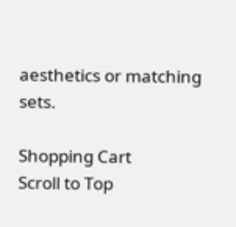aesthetics or matching sets.

Shopping Cart
Scroll to Top